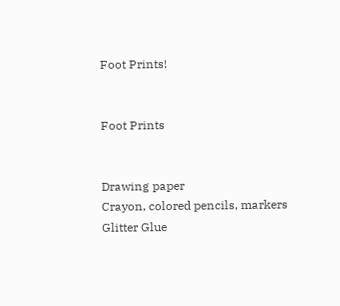Foot Prints!


Foot Prints


Drawing paper
Crayon, colored pencils, markers
Glitter Glue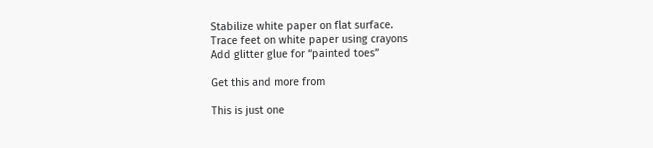Stabilize white paper on flat surface.
Trace feet on white paper using crayons
Add glitter glue for “painted toes”

Get this and more from

This is just one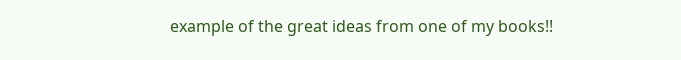example of the great ideas from one of my books!!